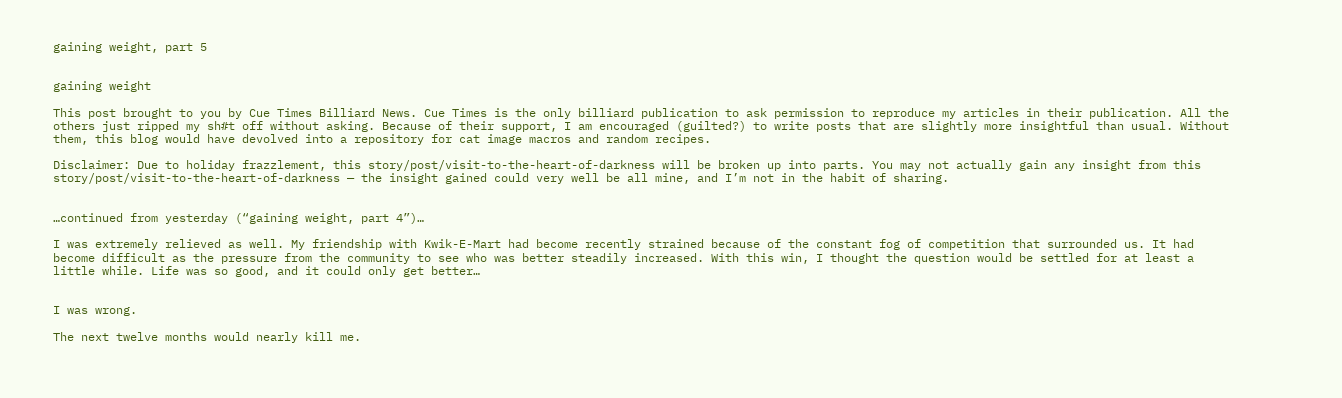gaining weight, part 5


gaining weight

This post brought to you by Cue Times Billiard News. Cue Times is the only billiard publication to ask permission to reproduce my articles in their publication. All the others just ripped my sh#t off without asking. Because of their support, I am encouraged (guilted?) to write posts that are slightly more insightful than usual. Without them, this blog would have devolved into a repository for cat image macros and random recipes.

Disclaimer: Due to holiday frazzlement, this story/post/visit-to-the-heart-of-darkness will be broken up into parts. You may not actually gain any insight from this story/post/visit-to-the-heart-of-darkness — the insight gained could very well be all mine, and I’m not in the habit of sharing.


…continued from yesterday (“gaining weight, part 4”)…

I was extremely relieved as well. My friendship with Kwik-E-Mart had become recently strained because of the constant fog of competition that surrounded us. It had become difficult as the pressure from the community to see who was better steadily increased. With this win, I thought the question would be settled for at least a little while. Life was so good, and it could only get better…


I was wrong.

The next twelve months would nearly kill me.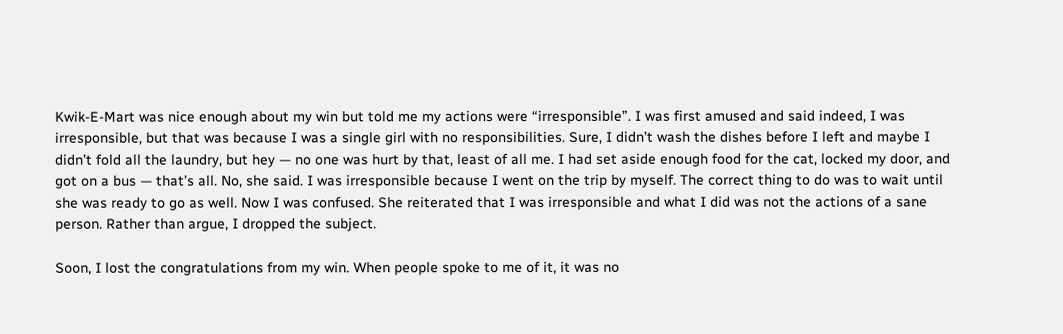Kwik-E-Mart was nice enough about my win but told me my actions were “irresponsible”. I was first amused and said indeed, I was irresponsible, but that was because I was a single girl with no responsibilities. Sure, I didn’t wash the dishes before I left and maybe I didn’t fold all the laundry, but hey — no one was hurt by that, least of all me. I had set aside enough food for the cat, locked my door, and got on a bus — that’s all. No, she said. I was irresponsible because I went on the trip by myself. The correct thing to do was to wait until she was ready to go as well. Now I was confused. She reiterated that I was irresponsible and what I did was not the actions of a sane person. Rather than argue, I dropped the subject.

Soon, I lost the congratulations from my win. When people spoke to me of it, it was no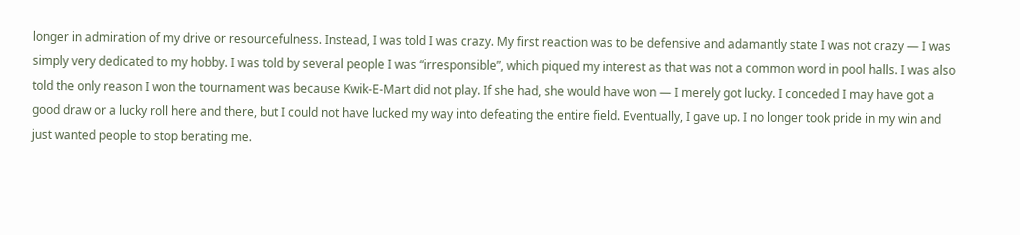longer in admiration of my drive or resourcefulness. Instead, I was told I was crazy. My first reaction was to be defensive and adamantly state I was not crazy — I was simply very dedicated to my hobby. I was told by several people I was “irresponsible”, which piqued my interest as that was not a common word in pool halls. I was also told the only reason I won the tournament was because Kwik-E-Mart did not play. If she had, she would have won — I merely got lucky. I conceded I may have got a good draw or a lucky roll here and there, but I could not have lucked my way into defeating the entire field. Eventually, I gave up. I no longer took pride in my win and just wanted people to stop berating me.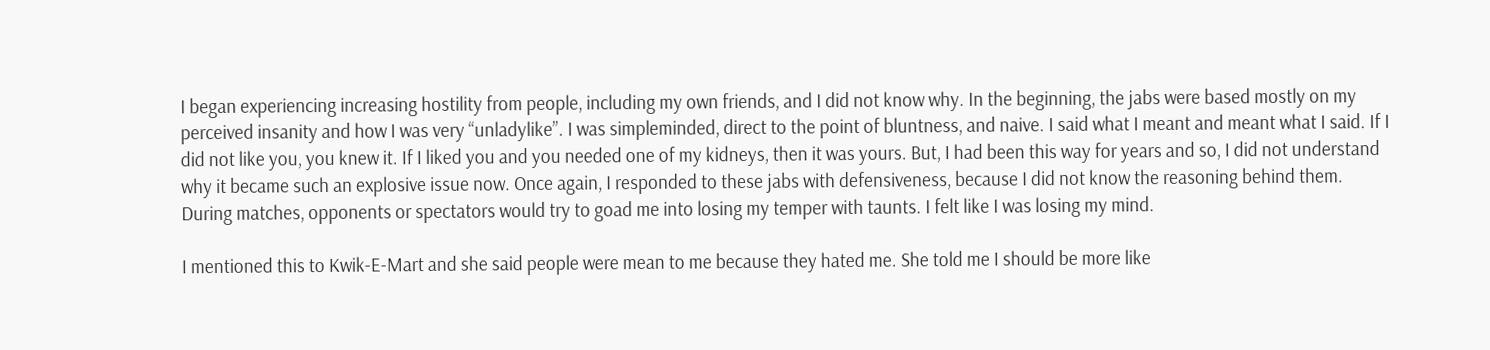I began experiencing increasing hostility from people, including my own friends, and I did not know why. In the beginning, the jabs were based mostly on my perceived insanity and how I was very “unladylike”. I was simpleminded, direct to the point of bluntness, and naive. I said what I meant and meant what I said. If I did not like you, you knew it. If I liked you and you needed one of my kidneys, then it was yours. But, I had been this way for years and so, I did not understand why it became such an explosive issue now. Once again, I responded to these jabs with defensiveness, because I did not know the reasoning behind them. During matches, opponents or spectators would try to goad me into losing my temper with taunts. I felt like I was losing my mind.

I mentioned this to Kwik-E-Mart and she said people were mean to me because they hated me. She told me I should be more like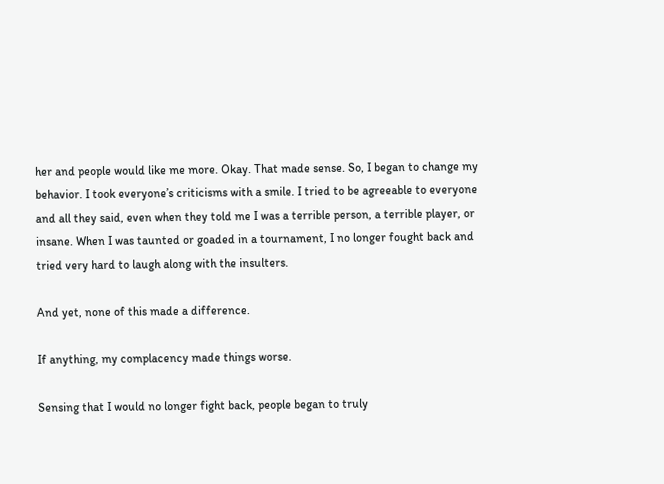her and people would like me more. Okay. That made sense. So, I began to change my behavior. I took everyone’s criticisms with a smile. I tried to be agreeable to everyone and all they said, even when they told me I was a terrible person, a terrible player, or insane. When I was taunted or goaded in a tournament, I no longer fought back and tried very hard to laugh along with the insulters.

And yet, none of this made a difference.

If anything, my complacency made things worse.

Sensing that I would no longer fight back, people began to truly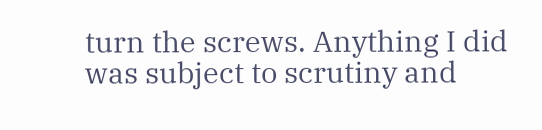turn the screws. Anything I did was subject to scrutiny and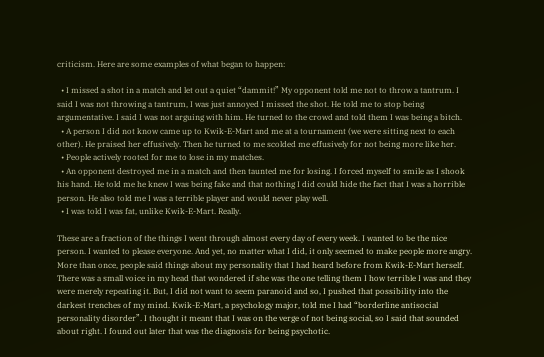criticism. Here are some examples of what began to happen:

  • I missed a shot in a match and let out a quiet “dammit!” My opponent told me not to throw a tantrum. I said I was not throwing a tantrum, I was just annoyed I missed the shot. He told me to stop being argumentative. I said I was not arguing with him. He turned to the crowd and told them I was being a bitch.
  • A person I did not know came up to Kwik-E-Mart and me at a tournament (we were sitting next to each other). He praised her effusively. Then he turned to me scolded me effusively for not being more like her.
  • People actively rooted for me to lose in my matches.
  • An opponent destroyed me in a match and then taunted me for losing. I forced myself to smile as I shook his hand. He told me he knew I was being fake and that nothing I did could hide the fact that I was a horrible person. He also told me I was a terrible player and would never play well.
  • I was told I was fat, unlike Kwik-E-Mart. Really.

These are a fraction of the things I went through almost every day of every week. I wanted to be the nice person. I wanted to please everyone. And yet, no matter what I did, it only seemed to make people more angry. More than once, people said things about my personality that I had heard before from Kwik-E-Mart herself. There was a small voice in my head that wondered if she was the one telling them I how terrible I was and they were merely repeating it. But, I did not want to seem paranoid and so, I pushed that possibility into the darkest trenches of my mind. Kwik-E-Mart, a psychology major, told me I had “borderline antisocial personality disorder”. I thought it meant that I was on the verge of not being social, so I said that sounded about right. I found out later that was the diagnosis for being psychotic.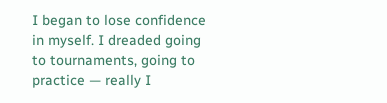I began to lose confidence in myself. I dreaded going to tournaments, going to practice — really I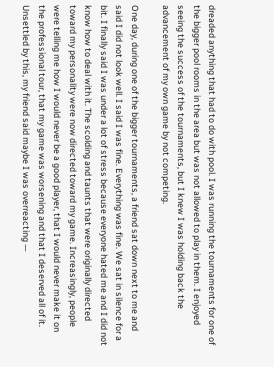dreaded anything that had to do with pool. I was running the tournaments for one of the bigger pool rooms in the area but was not allowed to play in them. I enjoyed seeing the success of the tournaments, but I knew I was holding back the advancement of my own game by not competing.

One day, during one of the bigger tournaments, a friend sat down next to me and said I did not look well. I said I was fine. Everything was fine. We sat in silence for a bit. I finally said I was under a lot of stress because everyone hated me and I did not know how to deal with it. The scolding and taunts that were originally directed toward my personality were now directed toward my game. Increasingly, people were telling me how I would never be a good player, that I would never make it on the professional tour, that my game was worsening and that I deserved all of it. Unsettled by this, my friend said maybe I was overreacting —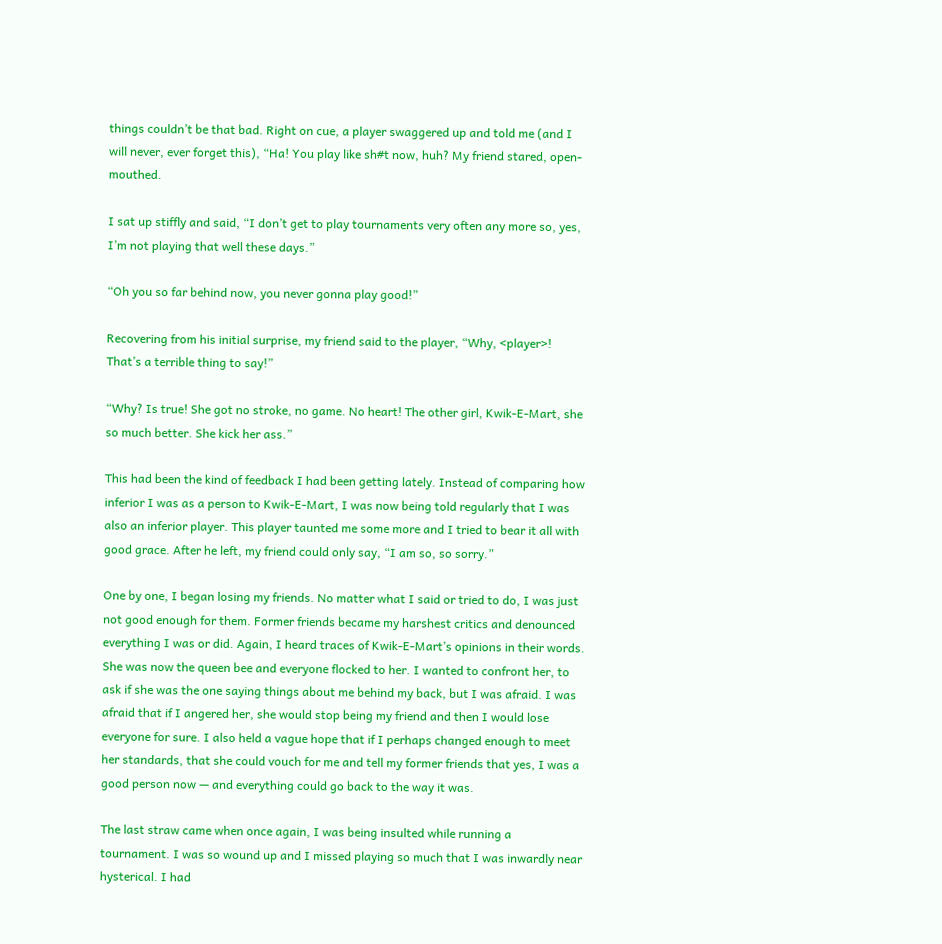things couldn’t be that bad. Right on cue, a player swaggered up and told me (and I will never, ever forget this), “Ha! You play like sh#t now, huh? My friend stared, open-mouthed.

I sat up stiffly and said, “I don’t get to play tournaments very often any more so, yes, I’m not playing that well these days.”

“Oh you so far behind now, you never gonna play good!”

Recovering from his initial surprise, my friend said to the player, “Why, <player>! That’s a terrible thing to say!”

“Why? Is true! She got no stroke, no game. No heart! The other girl, Kwik-E-Mart, she so much better. She kick her ass.”

This had been the kind of feedback I had been getting lately. Instead of comparing how inferior I was as a person to Kwik-E-Mart, I was now being told regularly that I was also an inferior player. This player taunted me some more and I tried to bear it all with good grace. After he left, my friend could only say, “I am so, so sorry.”

One by one, I began losing my friends. No matter what I said or tried to do, I was just not good enough for them. Former friends became my harshest critics and denounced everything I was or did. Again, I heard traces of Kwik-E-Mart’s opinions in their words. She was now the queen bee and everyone flocked to her. I wanted to confront her, to ask if she was the one saying things about me behind my back, but I was afraid. I was afraid that if I angered her, she would stop being my friend and then I would lose everyone for sure. I also held a vague hope that if I perhaps changed enough to meet her standards, that she could vouch for me and tell my former friends that yes, I was a good person now — and everything could go back to the way it was.

The last straw came when once again, I was being insulted while running a tournament. I was so wound up and I missed playing so much that I was inwardly near hysterical. I had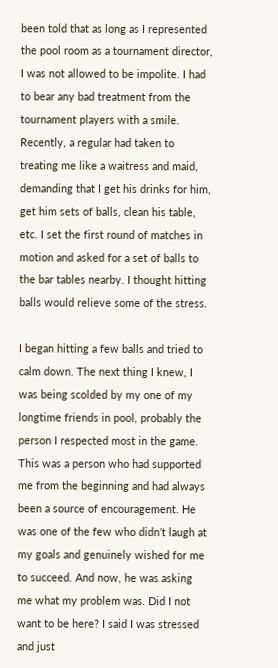been told that as long as I represented the pool room as a tournament director, I was not allowed to be impolite. I had to bear any bad treatment from the tournament players with a smile. Recently, a regular had taken to treating me like a waitress and maid, demanding that I get his drinks for him, get him sets of balls, clean his table, etc. I set the first round of matches in motion and asked for a set of balls to the bar tables nearby. I thought hitting balls would relieve some of the stress.

I began hitting a few balls and tried to calm down. The next thing I knew, I was being scolded by my one of my longtime friends in pool, probably the person I respected most in the game. This was a person who had supported me from the beginning and had always been a source of encouragement. He was one of the few who didn’t laugh at my goals and genuinely wished for me to succeed. And now, he was asking me what my problem was. Did I not want to be here? I said I was stressed and just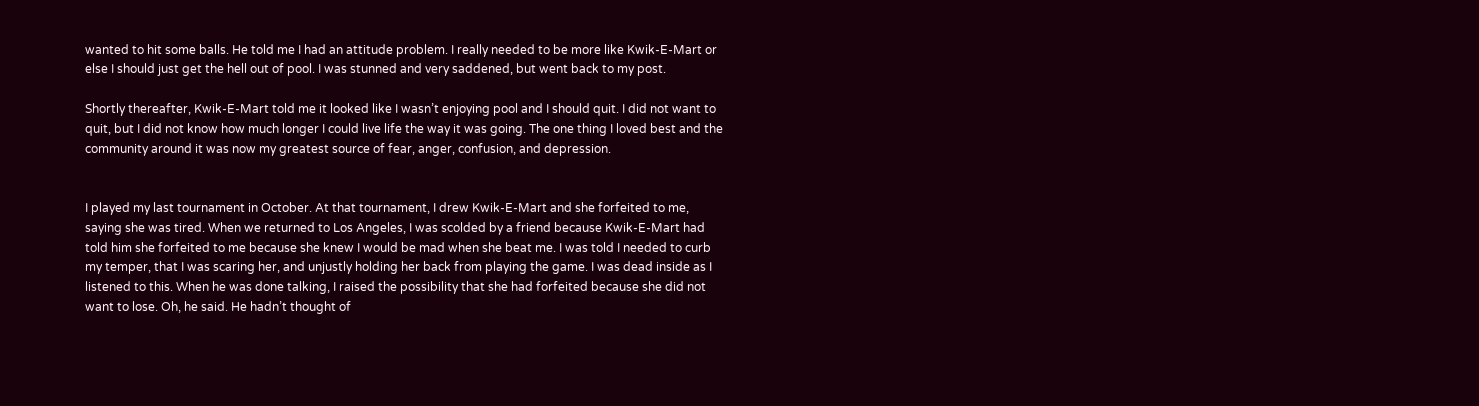wanted to hit some balls. He told me I had an attitude problem. I really needed to be more like Kwik-E-Mart or else I should just get the hell out of pool. I was stunned and very saddened, but went back to my post.

Shortly thereafter, Kwik-E-Mart told me it looked like I wasn’t enjoying pool and I should quit. I did not want to quit, but I did not know how much longer I could live life the way it was going. The one thing I loved best and the community around it was now my greatest source of fear, anger, confusion, and depression.


I played my last tournament in October. At that tournament, I drew Kwik-E-Mart and she forfeited to me, saying she was tired. When we returned to Los Angeles, I was scolded by a friend because Kwik-E-Mart had told him she forfeited to me because she knew I would be mad when she beat me. I was told I needed to curb my temper, that I was scaring her, and unjustly holding her back from playing the game. I was dead inside as I listened to this. When he was done talking, I raised the possibility that she had forfeited because she did not want to lose. Oh, he said. He hadn’t thought of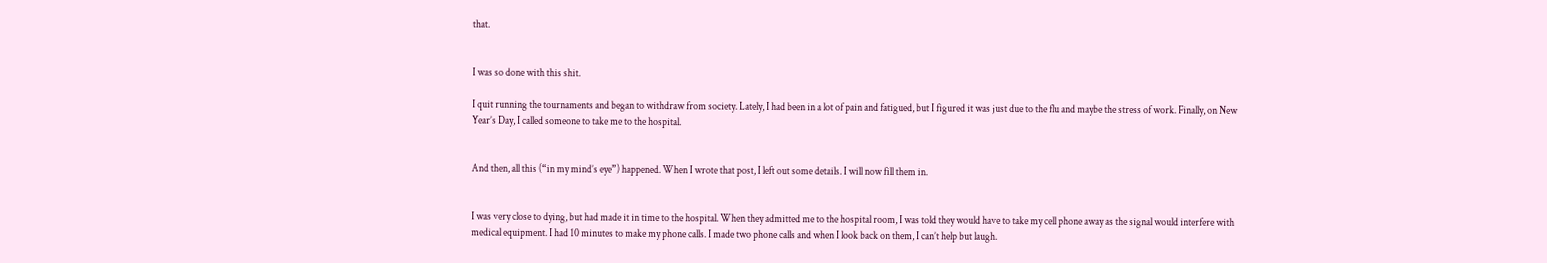that.


I was so done with this shit.

I quit running the tournaments and began to withdraw from society. Lately, I had been in a lot of pain and fatigued, but I figured it was just due to the flu and maybe the stress of work. Finally, on New Year’s Day, I called someone to take me to the hospital.


And then, all this (“in my mind’s eye”) happened. When I wrote that post, I left out some details. I will now fill them in.


I was very close to dying, but had made it in time to the hospital. When they admitted me to the hospital room, I was told they would have to take my cell phone away as the signal would interfere with medical equipment. I had 10 minutes to make my phone calls. I made two phone calls and when I look back on them, I can’t help but laugh.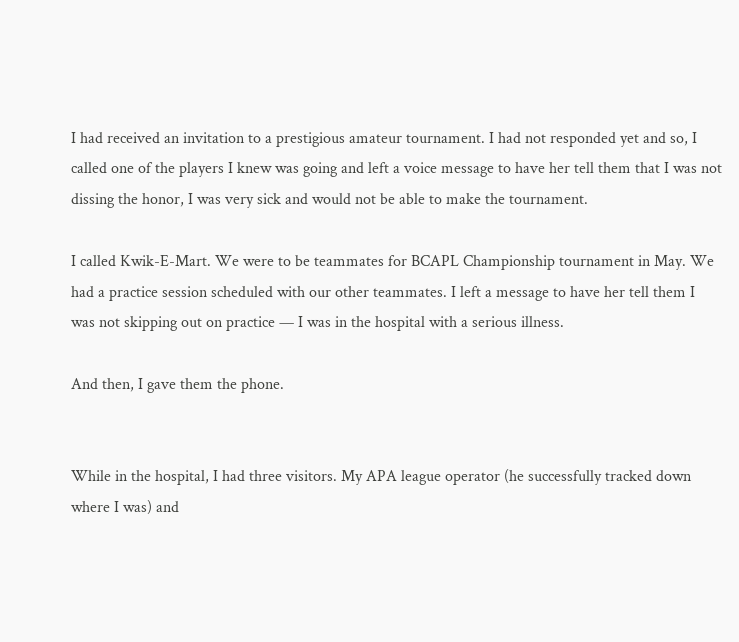I had received an invitation to a prestigious amateur tournament. I had not responded yet and so, I called one of the players I knew was going and left a voice message to have her tell them that I was not dissing the honor, I was very sick and would not be able to make the tournament.

I called Kwik-E-Mart. We were to be teammates for BCAPL Championship tournament in May. We had a practice session scheduled with our other teammates. I left a message to have her tell them I was not skipping out on practice — I was in the hospital with a serious illness.

And then, I gave them the phone.


While in the hospital, I had three visitors. My APA league operator (he successfully tracked down where I was) and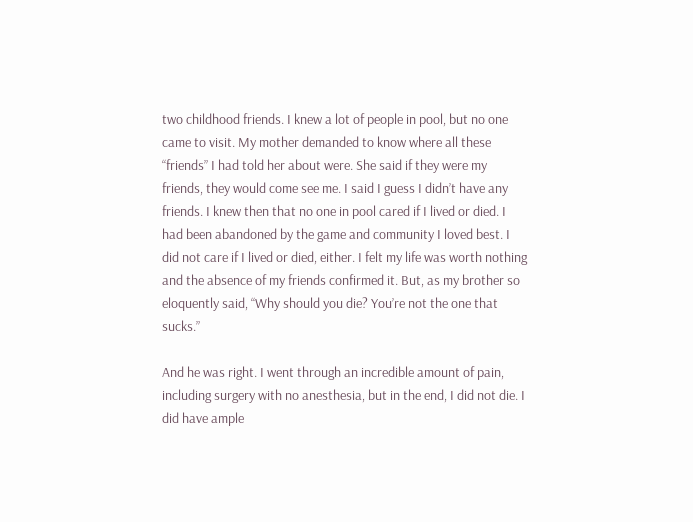two childhood friends. I knew a lot of people in pool, but no one came to visit. My mother demanded to know where all these “friends” I had told her about were. She said if they were my friends, they would come see me. I said I guess I didn’t have any friends. I knew then that no one in pool cared if I lived or died. I had been abandoned by the game and community I loved best. I did not care if I lived or died, either. I felt my life was worth nothing and the absence of my friends confirmed it. But, as my brother so eloquently said, “Why should you die? You’re not the one that sucks.”

And he was right. I went through an incredible amount of pain, including surgery with no anesthesia, but in the end, I did not die. I did have ample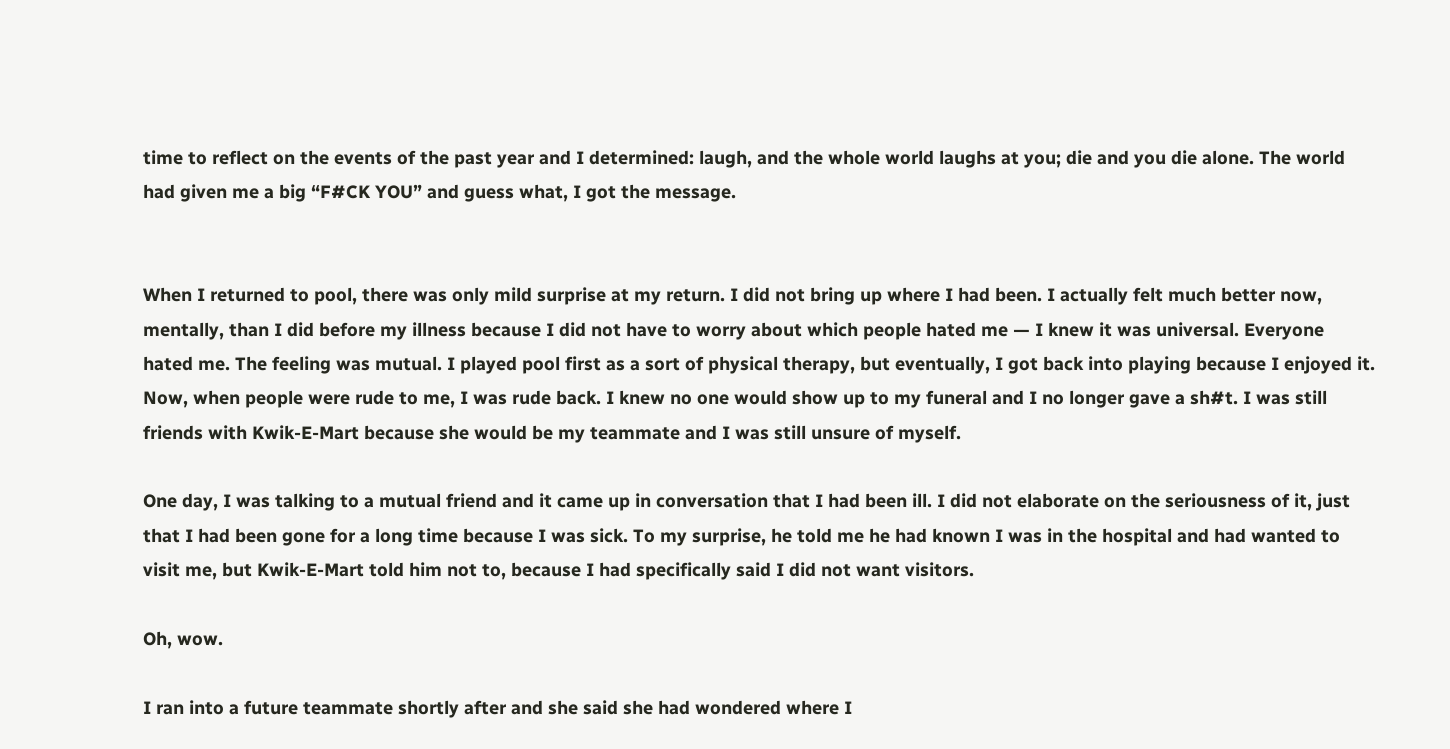time to reflect on the events of the past year and I determined: laugh, and the whole world laughs at you; die and you die alone. The world had given me a big “F#CK YOU” and guess what, I got the message.


When I returned to pool, there was only mild surprise at my return. I did not bring up where I had been. I actually felt much better now, mentally, than I did before my illness because I did not have to worry about which people hated me — I knew it was universal. Everyone hated me. The feeling was mutual. I played pool first as a sort of physical therapy, but eventually, I got back into playing because I enjoyed it. Now, when people were rude to me, I was rude back. I knew no one would show up to my funeral and I no longer gave a sh#t. I was still friends with Kwik-E-Mart because she would be my teammate and I was still unsure of myself.

One day, I was talking to a mutual friend and it came up in conversation that I had been ill. I did not elaborate on the seriousness of it, just that I had been gone for a long time because I was sick. To my surprise, he told me he had known I was in the hospital and had wanted to visit me, but Kwik-E-Mart told him not to, because I had specifically said I did not want visitors.

Oh, wow.

I ran into a future teammate shortly after and she said she had wondered where I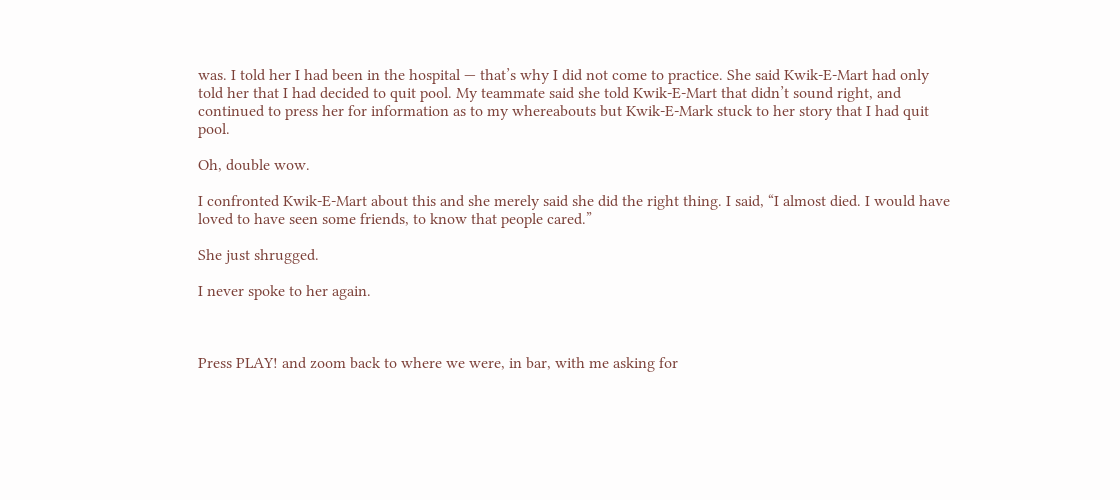was. I told her I had been in the hospital — that’s why I did not come to practice. She said Kwik-E-Mart had only told her that I had decided to quit pool. My teammate said she told Kwik-E-Mart that didn’t sound right, and continued to press her for information as to my whereabouts but Kwik-E-Mark stuck to her story that I had quit pool.

Oh, double wow.

I confronted Kwik-E-Mart about this and she merely said she did the right thing. I said, “I almost died. I would have loved to have seen some friends, to know that people cared.”

She just shrugged.

I never spoke to her again.



Press PLAY! and zoom back to where we were, in bar, with me asking for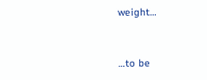weight…


…to be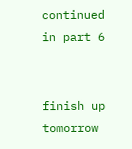continued in part 6


finish up tomorrow